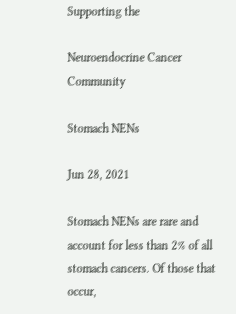Supporting the

Neuroendocrine Cancer Community

Stomach NENs

Jun 28, 2021

Stomach NENs are rare and account for less than 2% of all stomach cancers. Of those that occur,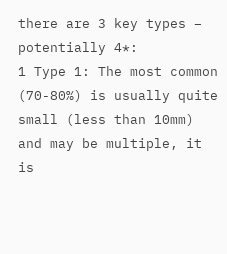there are 3 key types – potentially 4*:
1 Type 1: The most common (70-80%) is usually quite small (less than 10mm) and may be multiple, it is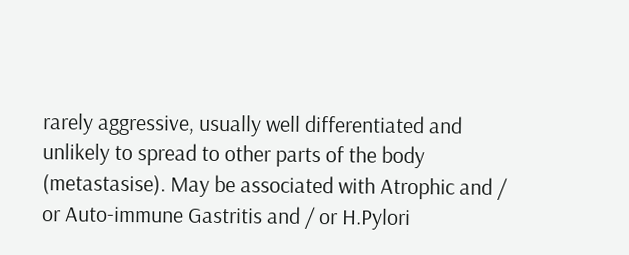rarely aggressive, usually well differentiated and unlikely to spread to other parts of the body (metastasise). May be associated with Atrophic and / or Auto-immune Gastritis and / or H.Pylori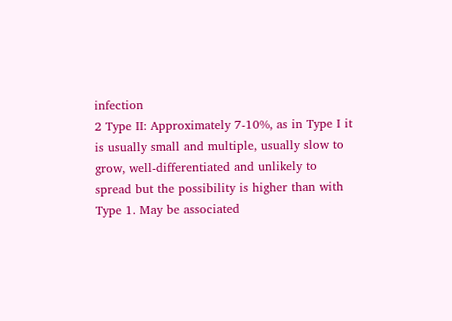infection
2 Type II: Approximately 7-10%, as in Type I it is usually small and multiple, usually slow to grow, well-differentiated and unlikely to spread but the possibility is higher than with Type 1. May be associated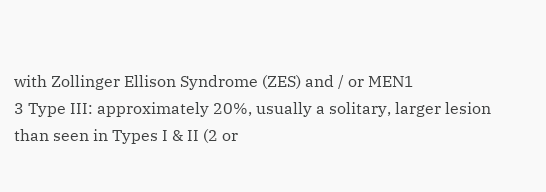with Zollinger Ellison Syndrome (ZES) and / or MEN1
3 Type III: approximately 20%, usually a solitary, larger lesion than seen in Types I & II (2 or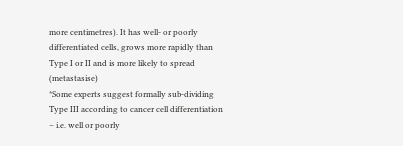more centimetres). It has well- or poorly differentiated cells, grows more rapidly than Type I or II and is more likely to spread (metastasise)
*Some experts suggest formally sub-dividing Type III according to cancer cell differentiation – i.e. well or poorly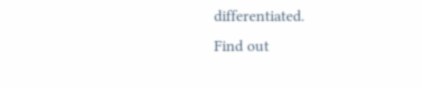differentiated.
Find out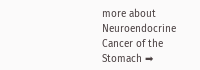more about Neuroendocrine Cancer of the Stomach ➡